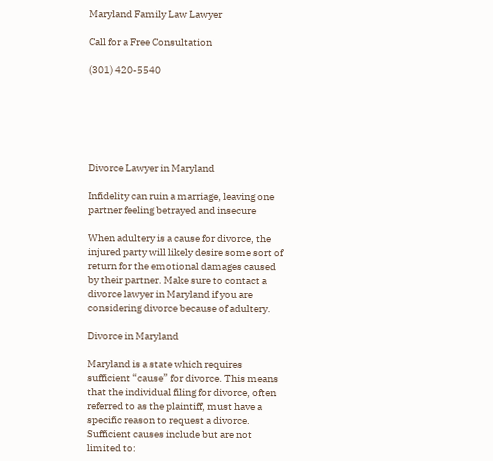Maryland Family Law Lawyer

Call for a Free Consultation

(301) 420-5540






Divorce Lawyer in Maryland

Infidelity can ruin a marriage, leaving one partner feeling betrayed and insecure

When adultery is a cause for divorce, the injured party will likely desire some sort of return for the emotional damages caused by their partner. Make sure to contact a divorce lawyer in Maryland if you are considering divorce because of adultery.

Divorce in Maryland

Maryland is a state which requires sufficient “cause” for divorce. This means that the individual filing for divorce, often referred to as the plaintiff, must have a specific reason to request a divorce. Sufficient causes include but are not limited to: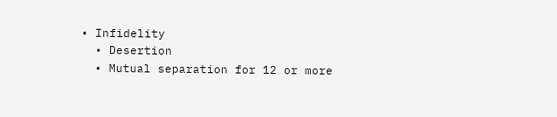• Infidelity
  • Desertion
  • Mutual separation for 12 or more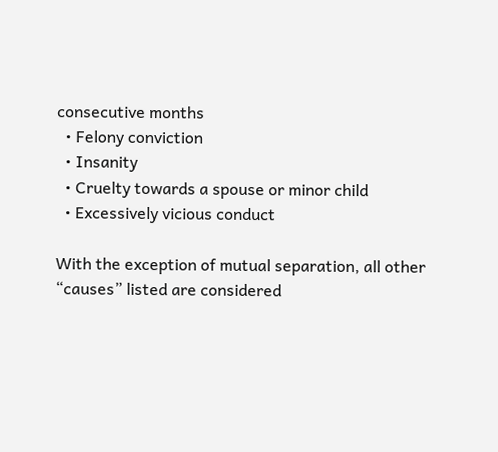consecutive months
  • Felony conviction
  • Insanity
  • Cruelty towards a spouse or minor child
  • Excessively vicious conduct

With the exception of mutual separation, all other “causes” listed are considered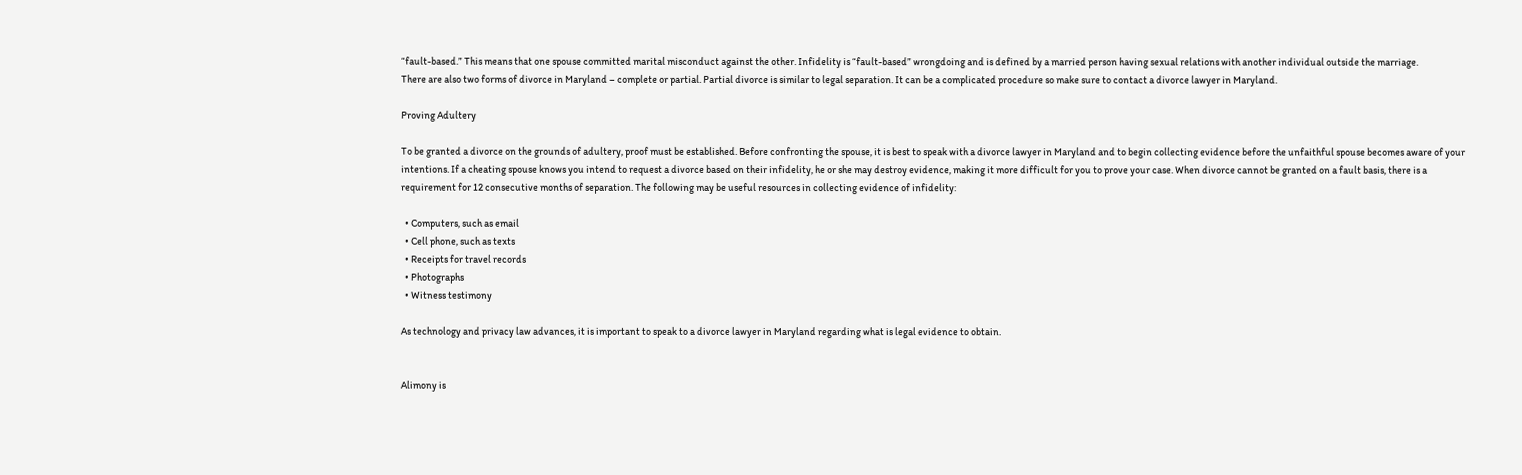“fault-based.” This means that one spouse committed marital misconduct against the other. Infidelity is “fault-based” wrongdoing and is defined by a married person having sexual relations with another individual outside the marriage.
There are also two forms of divorce in Maryland – complete or partial. Partial divorce is similar to legal separation. It can be a complicated procedure so make sure to contact a divorce lawyer in Maryland.

Proving Adultery

To be granted a divorce on the grounds of adultery, proof must be established. Before confronting the spouse, it is best to speak with a divorce lawyer in Maryland and to begin collecting evidence before the unfaithful spouse becomes aware of your intentions. If a cheating spouse knows you intend to request a divorce based on their infidelity, he or she may destroy evidence, making it more difficult for you to prove your case. When divorce cannot be granted on a fault basis, there is a requirement for 12 consecutive months of separation. The following may be useful resources in collecting evidence of infidelity:

  • Computers, such as email
  • Cell phone, such as texts
  • Receipts for travel records
  • Photographs
  • Witness testimony

As technology and privacy law advances, it is important to speak to a divorce lawyer in Maryland regarding what is legal evidence to obtain.


Alimony is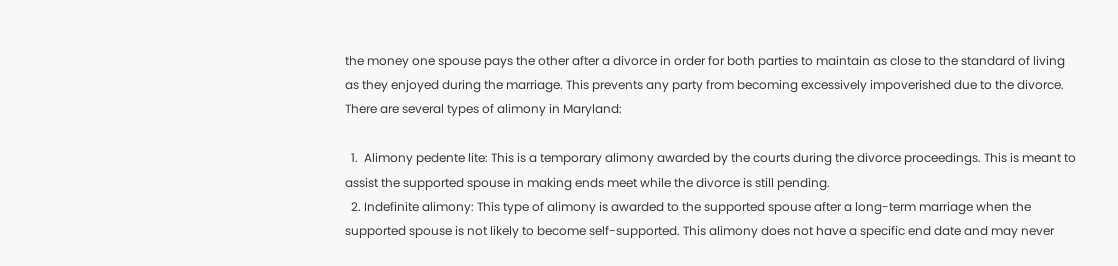the money one spouse pays the other after a divorce in order for both parties to maintain as close to the standard of living as they enjoyed during the marriage. This prevents any party from becoming excessively impoverished due to the divorce. There are several types of alimony in Maryland:

  1.  Alimony pedente lite: This is a temporary alimony awarded by the courts during the divorce proceedings. This is meant to assist the supported spouse in making ends meet while the divorce is still pending.
  2. Indefinite alimony: This type of alimony is awarded to the supported spouse after a long-term marriage when the supported spouse is not likely to become self-supported. This alimony does not have a specific end date and may never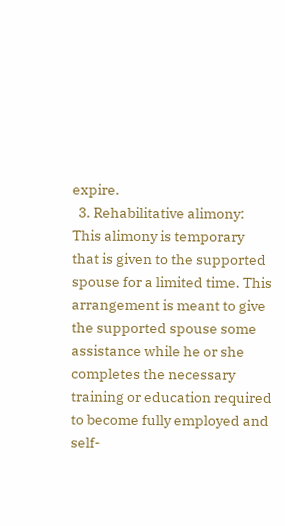expire.
  3. Rehabilitative alimony: This alimony is temporary that is given to the supported spouse for a limited time. This arrangement is meant to give the supported spouse some assistance while he or she completes the necessary training or education required to become fully employed and self-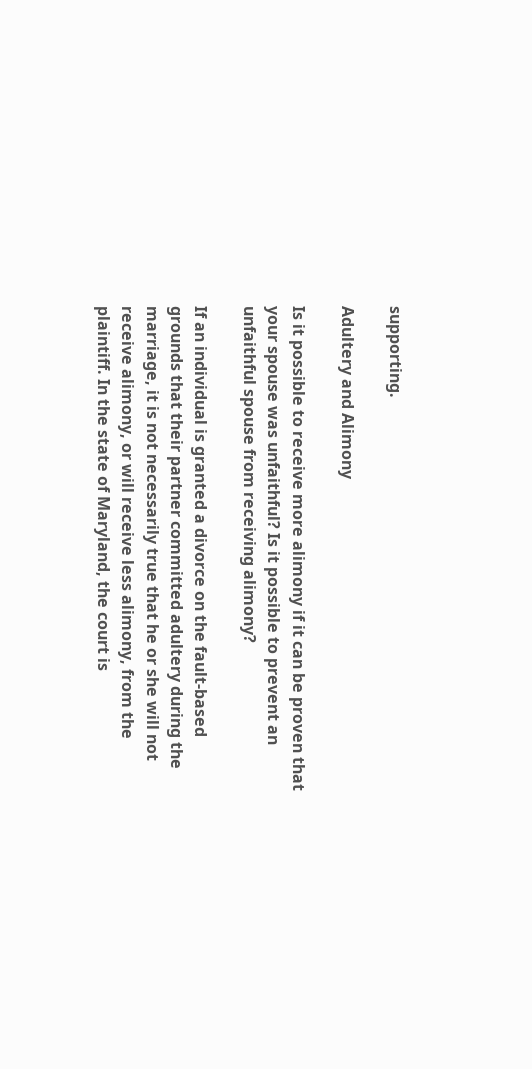supporting.

Adultery and Alimony

Is it possible to receive more alimony if it can be proven that your spouse was unfaithful? Is it possible to prevent an unfaithful spouse from receiving alimony?

If an individual is granted a divorce on the fault-based grounds that their partner committed adultery during the marriage, it is not necessarily true that he or she will not receive alimony, or will receive less alimony, from the plaintiff. In the state of Maryland, the court is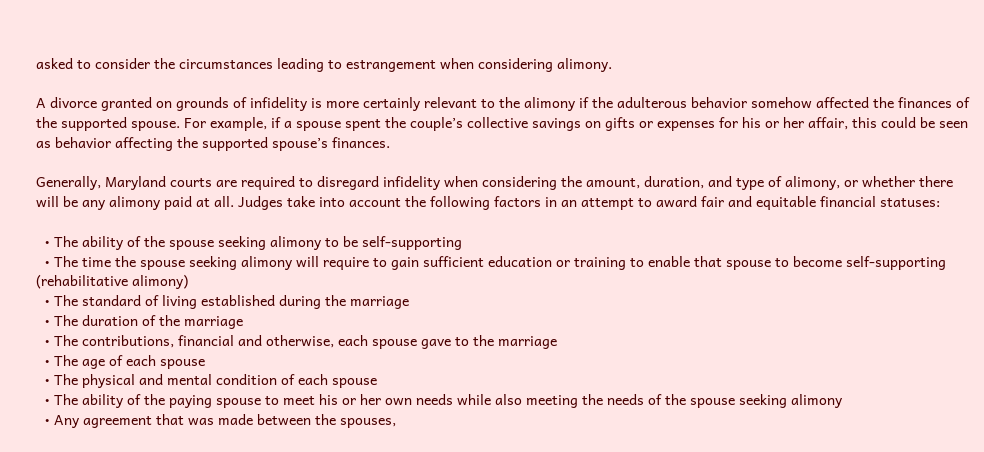asked to consider the circumstances leading to estrangement when considering alimony.

A divorce granted on grounds of infidelity is more certainly relevant to the alimony if the adulterous behavior somehow affected the finances of the supported spouse. For example, if a spouse spent the couple’s collective savings on gifts or expenses for his or her affair, this could be seen as behavior affecting the supported spouse’s finances.

Generally, Maryland courts are required to disregard infidelity when considering the amount, duration, and type of alimony, or whether there will be any alimony paid at all. Judges take into account the following factors in an attempt to award fair and equitable financial statuses:

  • The ability of the spouse seeking alimony to be self-supporting
  • The time the spouse seeking alimony will require to gain sufficient education or training to enable that spouse to become self-supporting (rehabilitative alimony)
  • The standard of living established during the marriage
  • The duration of the marriage
  • The contributions, financial and otherwise, each spouse gave to the marriage
  • The age of each spouse
  • The physical and mental condition of each spouse
  • The ability of the paying spouse to meet his or her own needs while also meeting the needs of the spouse seeking alimony
  • Any agreement that was made between the spouses,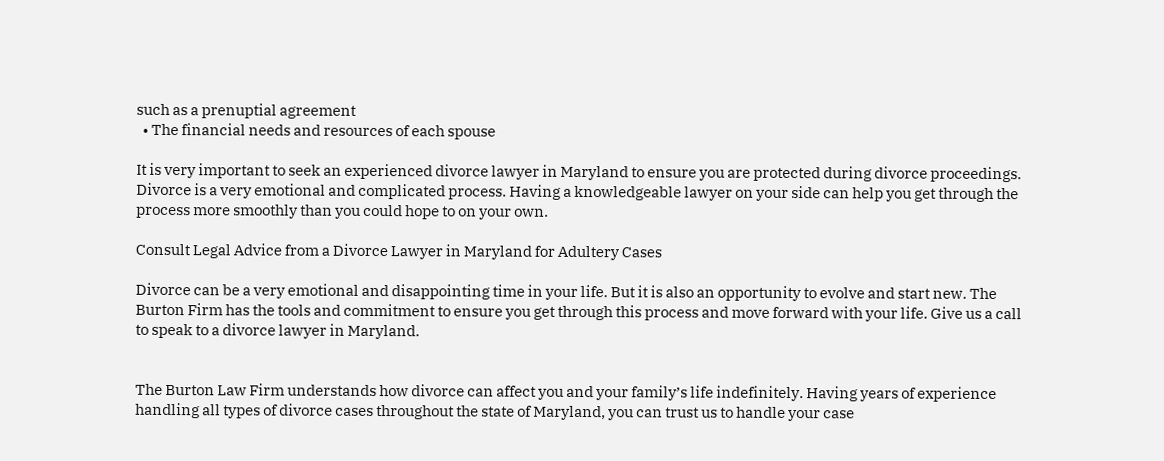such as a prenuptial agreement
  • The financial needs and resources of each spouse

It is very important to seek an experienced divorce lawyer in Maryland to ensure you are protected during divorce proceedings. Divorce is a very emotional and complicated process. Having a knowledgeable lawyer on your side can help you get through the process more smoothly than you could hope to on your own.

Consult Legal Advice from a Divorce Lawyer in Maryland for Adultery Cases

Divorce can be a very emotional and disappointing time in your life. But it is also an opportunity to evolve and start new. The Burton Firm has the tools and commitment to ensure you get through this process and move forward with your life. Give us a call to speak to a divorce lawyer in Maryland.


The Burton Law Firm understands how divorce can affect you and your family’s life indefinitely. Having years of experience handling all types of divorce cases throughout the state of Maryland, you can trust us to handle your case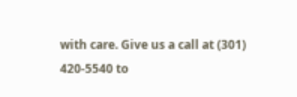with care. Give us a call at (301) 420-5540 to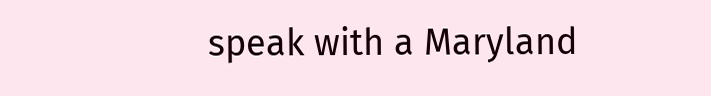speak with a Maryland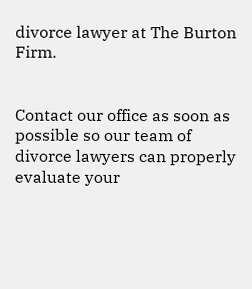divorce lawyer at The Burton Firm.


Contact our office as soon as possible so our team of divorce lawyers can properly evaluate your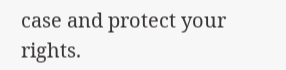case and protect your rights.